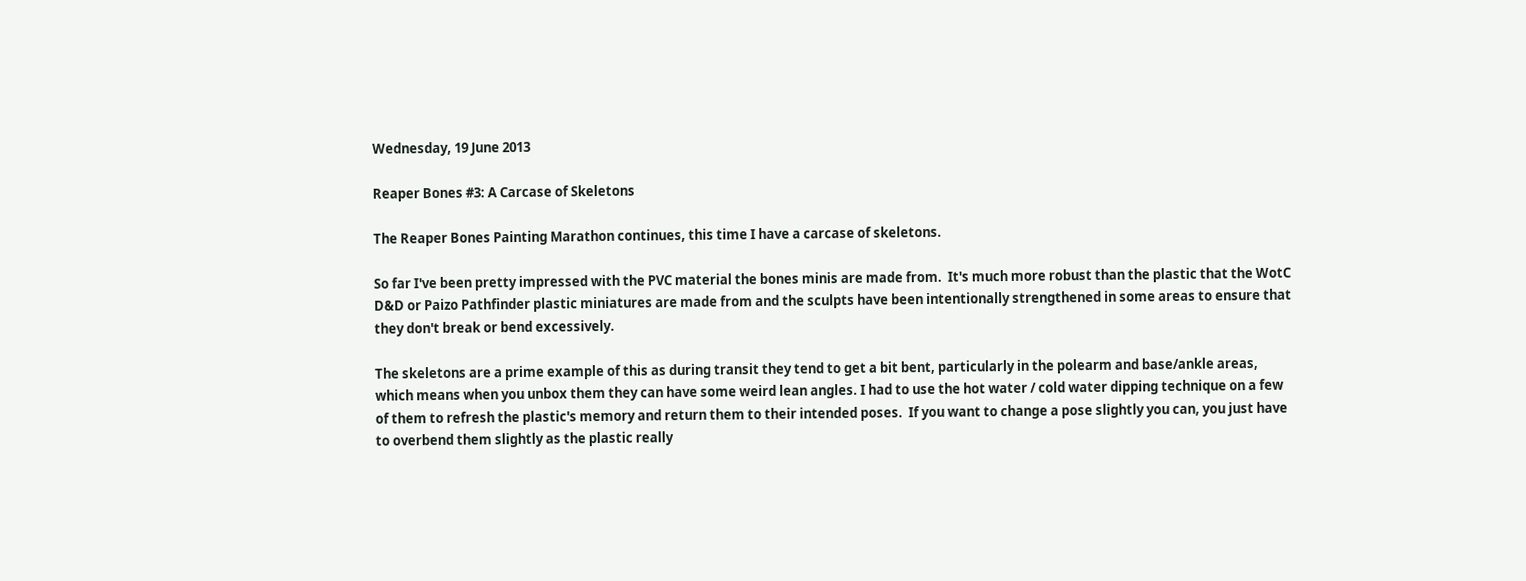Wednesday, 19 June 2013

Reaper Bones #3: A Carcase of Skeletons

The Reaper Bones Painting Marathon continues, this time I have a carcase of skeletons.

So far I've been pretty impressed with the PVC material the bones minis are made from.  It's much more robust than the plastic that the WotC D&D or Paizo Pathfinder plastic miniatures are made from and the sculpts have been intentionally strengthened in some areas to ensure that they don't break or bend excessively.

The skeletons are a prime example of this as during transit they tend to get a bit bent, particularly in the polearm and base/ankle areas, which means when you unbox them they can have some weird lean angles. I had to use the hot water / cold water dipping technique on a few of them to refresh the plastic's memory and return them to their intended poses.  If you want to change a pose slightly you can, you just have to overbend them slightly as the plastic really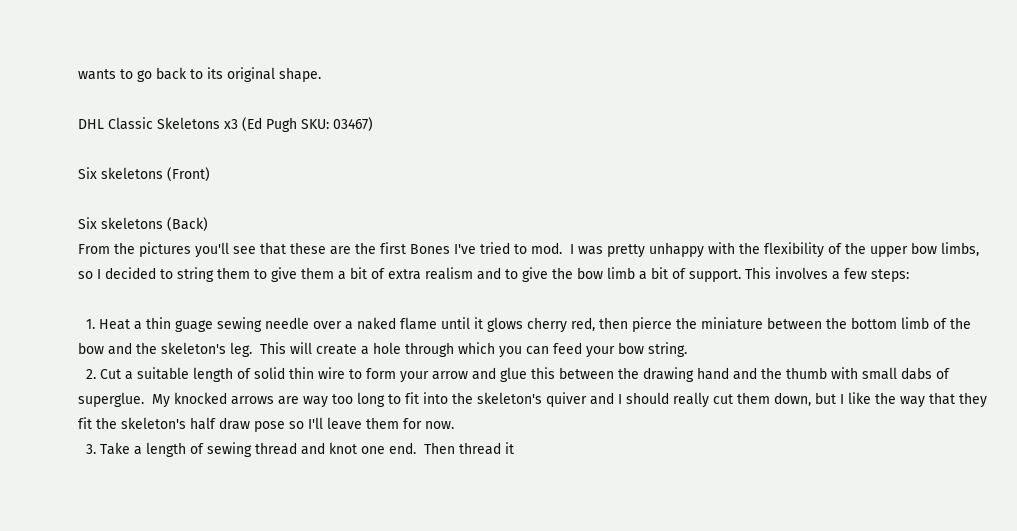wants to go back to its original shape.

DHL Classic Skeletons x3 (Ed Pugh SKU: 03467)

Six skeletons (Front)

Six skeletons (Back)
From the pictures you'll see that these are the first Bones I've tried to mod.  I was pretty unhappy with the flexibility of the upper bow limbs, so I decided to string them to give them a bit of extra realism and to give the bow limb a bit of support. This involves a few steps:

  1. Heat a thin guage sewing needle over a naked flame until it glows cherry red, then pierce the miniature between the bottom limb of the bow and the skeleton's leg.  This will create a hole through which you can feed your bow string.
  2. Cut a suitable length of solid thin wire to form your arrow and glue this between the drawing hand and the thumb with small dabs of superglue.  My knocked arrows are way too long to fit into the skeleton's quiver and I should really cut them down, but I like the way that they fit the skeleton's half draw pose so I'll leave them for now.
  3. Take a length of sewing thread and knot one end.  Then thread it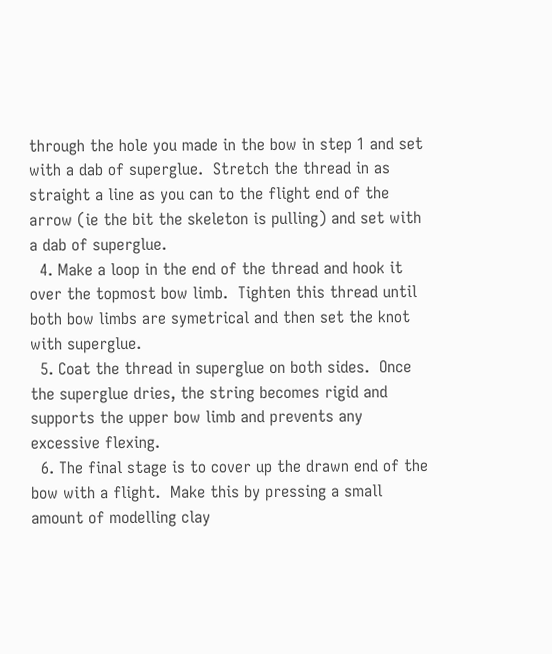through the hole you made in the bow in step 1 and set with a dab of superglue.  Stretch the thread in as straight a line as you can to the flight end of the arrow (ie the bit the skeleton is pulling) and set with a dab of superglue.
  4. Make a loop in the end of the thread and hook it over the topmost bow limb.  Tighten this thread until both bow limbs are symetrical and then set the knot with superglue.
  5. Coat the thread in superglue on both sides.  Once the superglue dries, the string becomes rigid and supports the upper bow limb and prevents any excessive flexing.
  6. The final stage is to cover up the drawn end of the bow with a flight.  Make this by pressing a small amount of modelling clay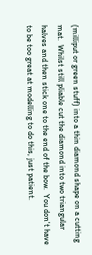(milliput or green stuff) into a thin diamond shape on a cutting mat.  Whilst still pliable cut the diamond into two triangular halves and then stick one to the end of the bow.  You don't have to be too great at modelling to do this, just patient.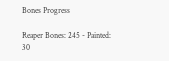Bones Progress

Reaper Bones: 245 - Painted: 30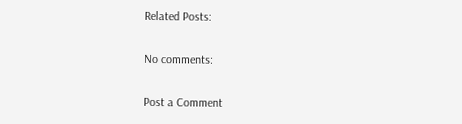Related Posts:

No comments:

Post a Comment